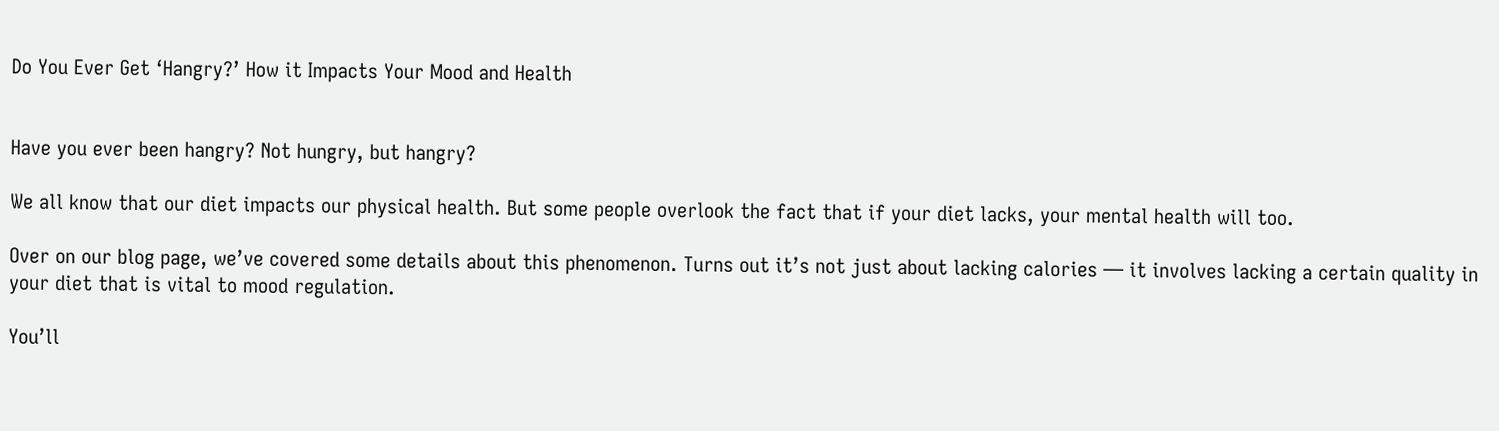Do You Ever Get ‘Hangry?’ How it Impacts Your Mood and Health


Have you ever been hangry? Not hungry, but hangry?

We all know that our diet impacts our physical health. But some people overlook the fact that if your diet lacks, your mental health will too.

Over on our blog page, we’ve covered some details about this phenomenon. Turns out it’s not just about lacking calories — it involves lacking a certain quality in your diet that is vital to mood regulation.

You’ll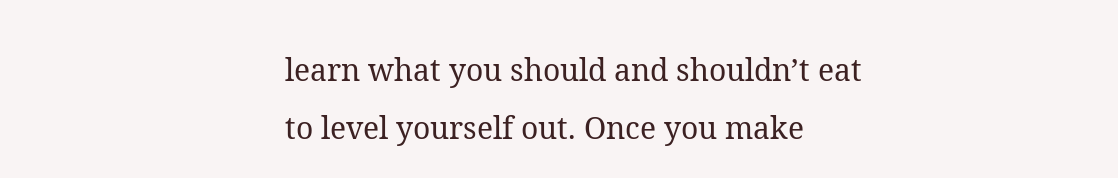learn what you should and shouldn’t eat to level yourself out. Once you make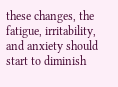these changes, the fatigue, irritability, and anxiety should start to diminish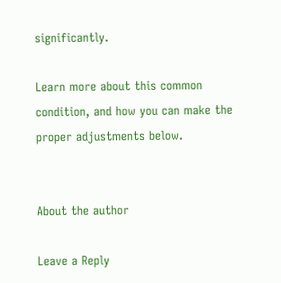significantly.

Learn more about this common condition, and how you can make the proper adjustments below.


About the author

Leave a Reply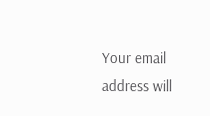Your email address will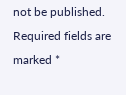not be published. Required fields are marked *